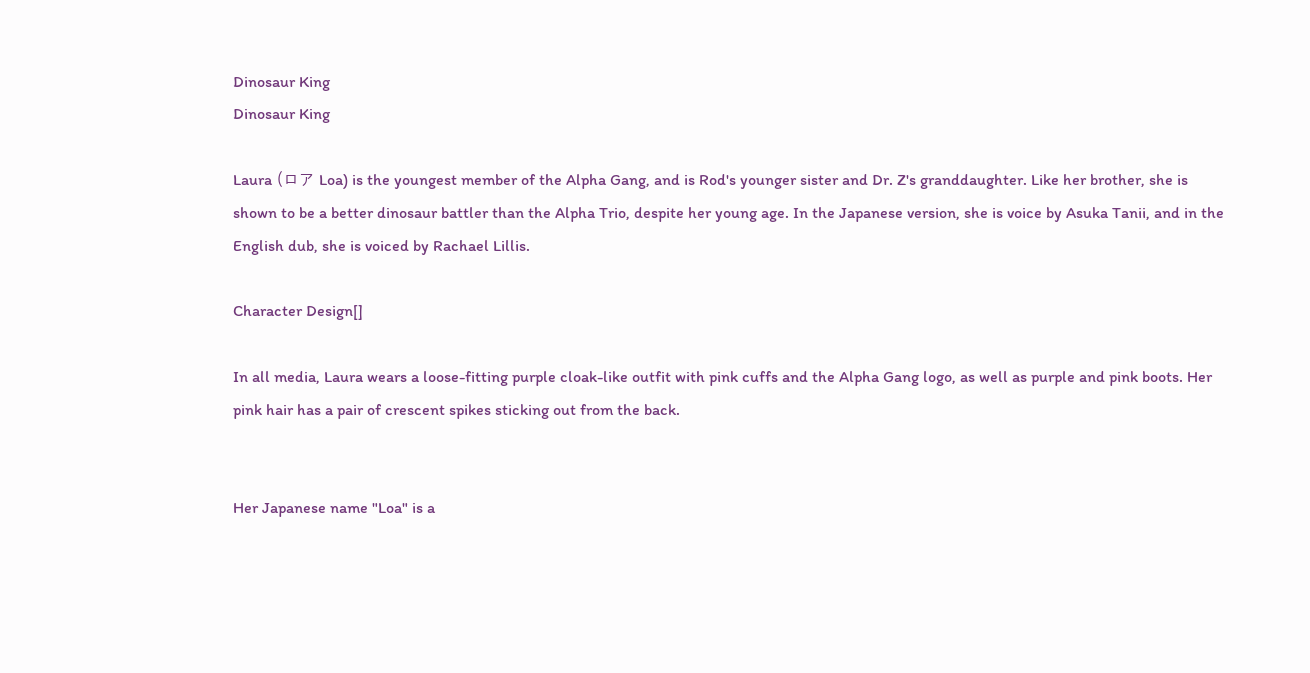Dinosaur King
Dinosaur King

Laura (ロア Loa) is the youngest member of the Alpha Gang, and is Rod's younger sister and Dr. Z's granddaughter. Like her brother, she is shown to be a better dinosaur battler than the Alpha Trio, despite her young age. In the Japanese version, she is voice by Asuka Tanii, and in the English dub, she is voiced by Rachael Lillis.

Character Design[]

In all media, Laura wears a loose-fitting purple cloak-like outfit with pink cuffs and the Alpha Gang logo, as well as purple and pink boots. Her pink hair has a pair of crescent spikes sticking out from the back.


Her Japanese name "Loa" is a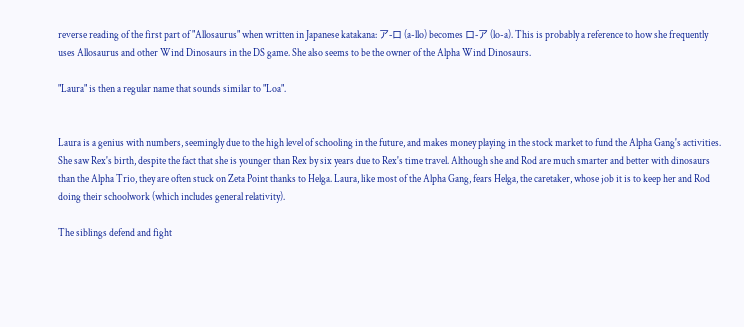reverse reading of the first part of "Allosaurus" when written in Japanese katakana: ア-ロ (a-llo) becomes ロ-ア (lo-a). This is probably a reference to how she frequently uses Allosaurus and other Wind Dinosaurs in the DS game. She also seems to be the owner of the Alpha Wind Dinosaurs.

"Laura" is then a regular name that sounds similar to "Loa".


Laura is a genius with numbers, seemingly due to the high level of schooling in the future, and makes money playing in the stock market to fund the Alpha Gang's activities. She saw Rex's birth, despite the fact that she is younger than Rex by six years due to Rex's time travel. Although she and Rod are much smarter and better with dinosaurs than the Alpha Trio, they are often stuck on Zeta Point thanks to Helga. Laura, like most of the Alpha Gang, fears Helga, the caretaker, whose job it is to keep her and Rod doing their schoolwork (which includes general relativity).

The siblings defend and fight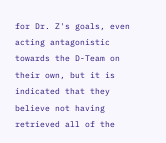for Dr. Z's goals, even acting antagonistic towards the D-Team on their own, but it is indicated that they believe not having retrieved all of the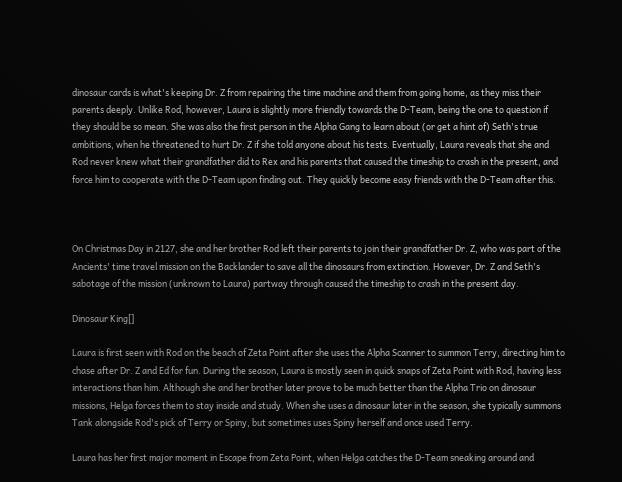dinosaur cards is what's keeping Dr. Z from repairing the time machine and them from going home, as they miss their parents deeply. Unlike Rod, however, Laura is slightly more friendly towards the D-Team, being the one to question if they should be so mean. She was also the first person in the Alpha Gang to learn about (or get a hint of) Seth's true ambitions, when he threatened to hurt Dr. Z if she told anyone about his tests. Eventually, Laura reveals that she and Rod never knew what their grandfather did to Rex and his parents that caused the timeship to crash in the present, and force him to cooperate with the D-Team upon finding out. They quickly become easy friends with the D-Team after this.



On Christmas Day in 2127, she and her brother Rod left their parents to join their grandfather Dr. Z, who was part of the Ancients' time travel mission on the Backlander to save all the dinosaurs from extinction. However, Dr. Z and Seth's sabotage of the mission (unknown to Laura) partway through caused the timeship to crash in the present day.

Dinosaur King[]

Laura is first seen with Rod on the beach of Zeta Point after she uses the Alpha Scanner to summon Terry, directing him to chase after Dr. Z and Ed for fun. During the season, Laura is mostly seen in quick snaps of Zeta Point with Rod, having less interactions than him. Although she and her brother later prove to be much better than the Alpha Trio on dinosaur missions, Helga forces them to stay inside and study. When she uses a dinosaur later in the season, she typically summons Tank alongside Rod's pick of Terry or Spiny, but sometimes uses Spiny herself and once used Terry.

Laura has her first major moment in Escape from Zeta Point, when Helga catches the D-Team sneaking around and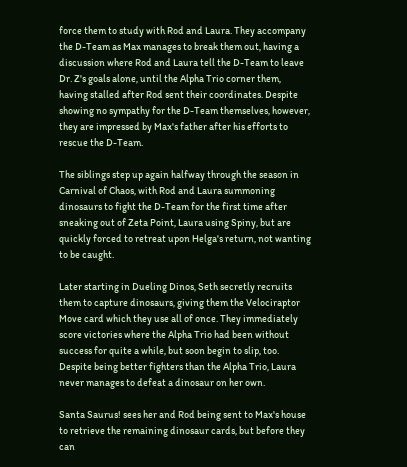force them to study with Rod and Laura. They accompany the D-Team as Max manages to break them out, having a discussion where Rod and Laura tell the D-Team to leave Dr. Z's goals alone, until the Alpha Trio corner them, having stalled after Rod sent their coordinates. Despite showing no sympathy for the D-Team themselves, however, they are impressed by Max's father after his efforts to rescue the D-Team.

The siblings step up again halfway through the season in Carnival of Chaos, with Rod and Laura summoning dinosaurs to fight the D-Team for the first time after sneaking out of Zeta Point, Laura using Spiny, but are quickly forced to retreat upon Helga's return, not wanting to be caught.

Later starting in Dueling Dinos, Seth secretly recruits them to capture dinosaurs, giving them the Velociraptor Move card which they use all of once. They immediately score victories where the Alpha Trio had been without success for quite a while, but soon begin to slip, too. Despite being better fighters than the Alpha Trio, Laura never manages to defeat a dinosaur on her own.

Santa Saurus! sees her and Rod being sent to Max's house to retrieve the remaining dinosaur cards, but before they can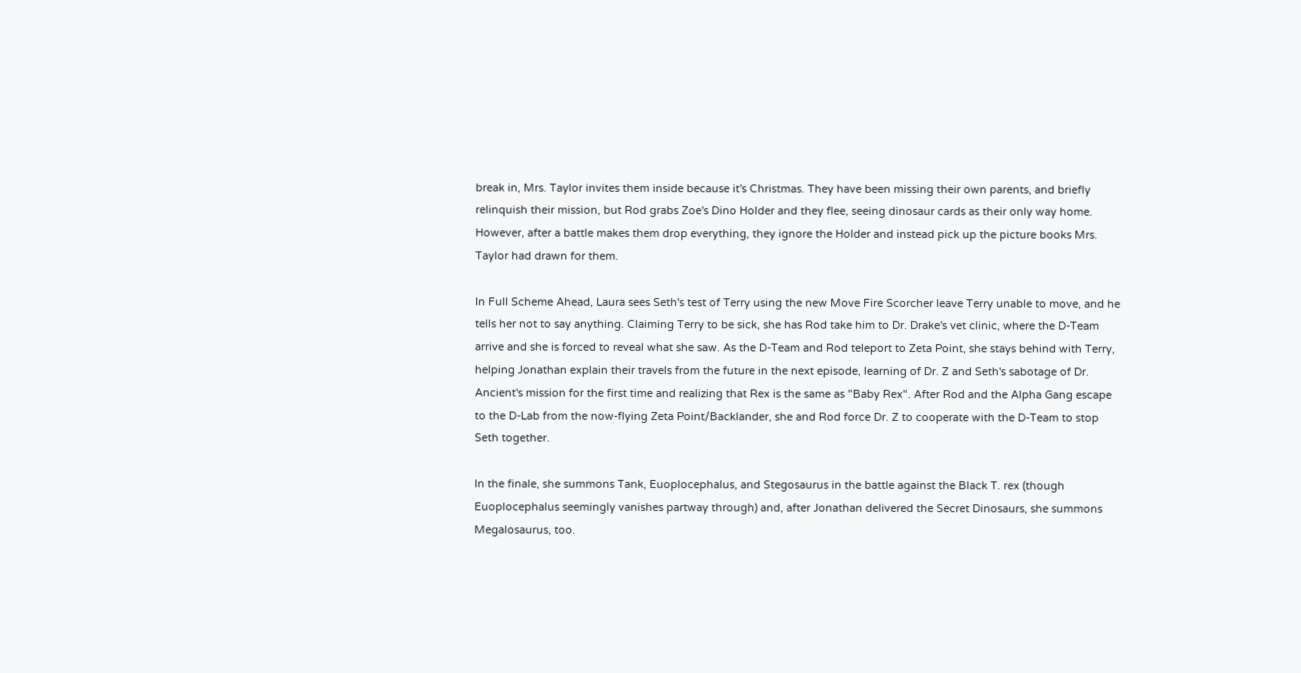break in, Mrs. Taylor invites them inside because it's Christmas. They have been missing their own parents, and briefly relinquish their mission, but Rod grabs Zoe's Dino Holder and they flee, seeing dinosaur cards as their only way home. However, after a battle makes them drop everything, they ignore the Holder and instead pick up the picture books Mrs. Taylor had drawn for them.

In Full Scheme Ahead, Laura sees Seth's test of Terry using the new Move Fire Scorcher leave Terry unable to move, and he tells her not to say anything. Claiming Terry to be sick, she has Rod take him to Dr. Drake's vet clinic, where the D-Team arrive and she is forced to reveal what she saw. As the D-Team and Rod teleport to Zeta Point, she stays behind with Terry, helping Jonathan explain their travels from the future in the next episode, learning of Dr. Z and Seth's sabotage of Dr. Ancient's mission for the first time and realizing that Rex is the same as "Baby Rex". After Rod and the Alpha Gang escape to the D-Lab from the now-flying Zeta Point/Backlander, she and Rod force Dr. Z to cooperate with the D-Team to stop Seth together.

In the finale, she summons Tank, Euoplocephalus, and Stegosaurus in the battle against the Black T. rex (though Euoplocephalus seemingly vanishes partway through) and, after Jonathan delivered the Secret Dinosaurs, she summons Megalosaurus, too.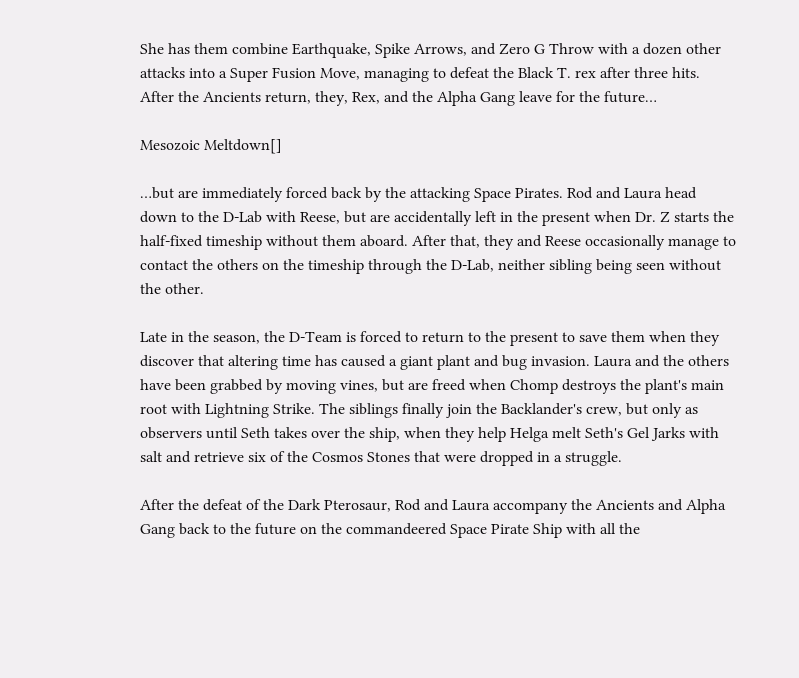She has them combine Earthquake, Spike Arrows, and Zero G Throw with a dozen other attacks into a Super Fusion Move, managing to defeat the Black T. rex after three hits. After the Ancients return, they, Rex, and the Alpha Gang leave for the future…

Mesozoic Meltdown[]

…but are immediately forced back by the attacking Space Pirates. Rod and Laura head down to the D-Lab with Reese, but are accidentally left in the present when Dr. Z starts the half-fixed timeship without them aboard. After that, they and Reese occasionally manage to contact the others on the timeship through the D-Lab, neither sibling being seen without the other.

Late in the season, the D-Team is forced to return to the present to save them when they discover that altering time has caused a giant plant and bug invasion. Laura and the others have been grabbed by moving vines, but are freed when Chomp destroys the plant's main root with Lightning Strike. The siblings finally join the Backlander's crew, but only as observers until Seth takes over the ship, when they help Helga melt Seth's Gel Jarks with salt and retrieve six of the Cosmos Stones that were dropped in a struggle.

After the defeat of the Dark Pterosaur, Rod and Laura accompany the Ancients and Alpha Gang back to the future on the commandeered Space Pirate Ship with all the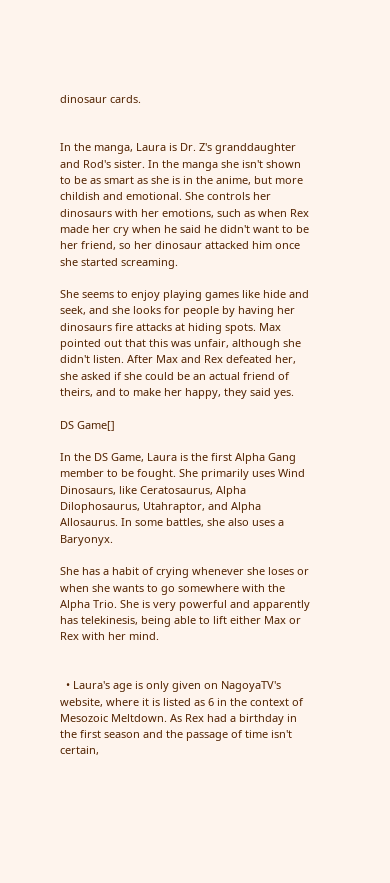dinosaur cards.


In the manga, Laura is Dr. Z's granddaughter and Rod's sister. In the manga she isn't shown to be as smart as she is in the anime, but more childish and emotional. She controls her dinosaurs with her emotions, such as when Rex made her cry when he said he didn't want to be her friend, so her dinosaur attacked him once she started screaming.

She seems to enjoy playing games like hide and seek, and she looks for people by having her dinosaurs fire attacks at hiding spots. Max pointed out that this was unfair, although she didn't listen. After Max and Rex defeated her, she asked if she could be an actual friend of theirs, and to make her happy, they said yes.

DS Game[]

In the DS Game, Laura is the first Alpha Gang member to be fought. She primarily uses Wind Dinosaurs, like Ceratosaurus, Alpha Dilophosaurus, Utahraptor, and Alpha Allosaurus. In some battles, she also uses a Baryonyx.

She has a habit of crying whenever she loses or when she wants to go somewhere with the Alpha Trio. She is very powerful and apparently has telekinesis, being able to lift either Max or Rex with her mind.


  • Laura's age is only given on NagoyaTV's website, where it is listed as 6 in the context of Mesozoic Meltdown. As Rex had a birthday in the first season and the passage of time isn't certain,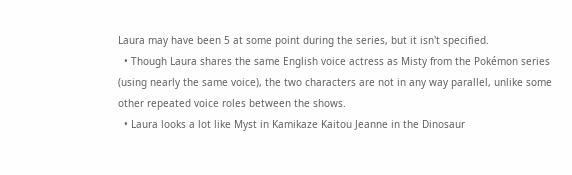Laura may have been 5 at some point during the series, but it isn't specified.
  • Though Laura shares the same English voice actress as Misty from the Pokémon series (using nearly the same voice), the two characters are not in any way parallel, unlike some other repeated voice roles between the shows.
  • Laura looks a lot like Myst in Kamikaze Kaitou Jeanne in the Dinosaur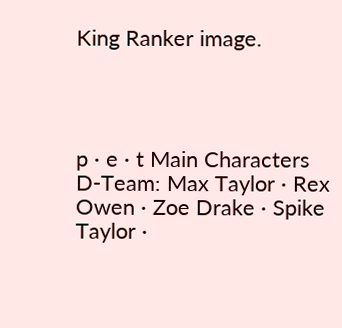King Ranker image.




p · e · t Main Characters
D-Team: Max Taylor · Rex Owen · Zoe Drake · Spike Taylor ·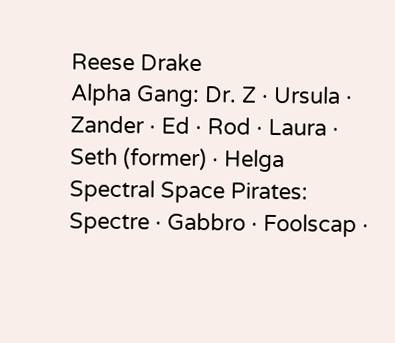Reese Drake
Alpha Gang: Dr. Z · Ursula · Zander · Ed · Rod · Laura · Seth (former) · Helga
Spectral Space Pirates: Spectre · Gabbro · Foolscap ·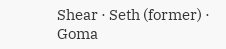Shear · Seth (former) · Goma